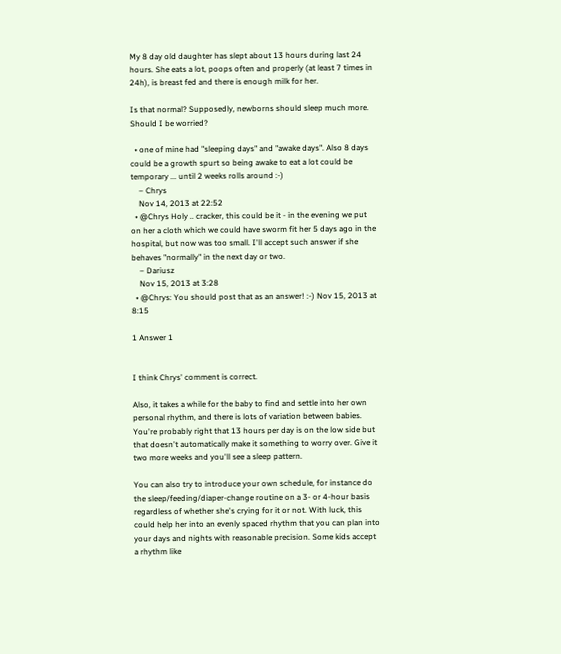My 8 day old daughter has slept about 13 hours during last 24 hours. She eats a lot, poops often and properly (at least 7 times in 24h), is breast fed and there is enough milk for her.

Is that normal? Supposedly, newborns should sleep much more. Should I be worried?

  • one of mine had "sleeping days" and "awake days". Also 8 days could be a growth spurt so being awake to eat a lot could be temporary ... until 2 weeks rolls around :-)
    – Chrys
    Nov 14, 2013 at 22:52
  • @Chrys Holy .. cracker, this could be it - in the evening we put on her a cloth which we could have sworm fit her 5 days ago in the hospital, but now was too small. I'll accept such answer if she behaves "normally" in the next day or two.
    – Dariusz
    Nov 15, 2013 at 3:28
  • @Chrys: You should post that as an answer! :-) Nov 15, 2013 at 8:15

1 Answer 1


I think Chrys' comment is correct.

Also, it takes a while for the baby to find and settle into her own personal rhythm, and there is lots of variation between babies. You're probably right that 13 hours per day is on the low side but that doesn't automatically make it something to worry over. Give it two more weeks and you'll see a sleep pattern.

You can also try to introduce your own schedule, for instance do the sleep/feeding/diaper-change routine on a 3- or 4-hour basis regardless of whether she's crying for it or not. With luck, this could help her into an evenly spaced rhythm that you can plan into your days and nights with reasonable precision. Some kids accept a rhythm like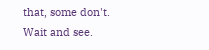that, some don't. Wait and see.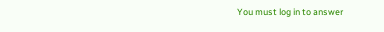You must log in to answer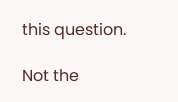this question.

Not the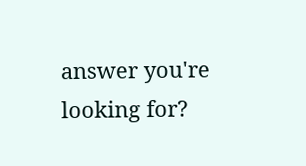answer you're looking for?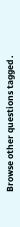Browse other questions tagged .